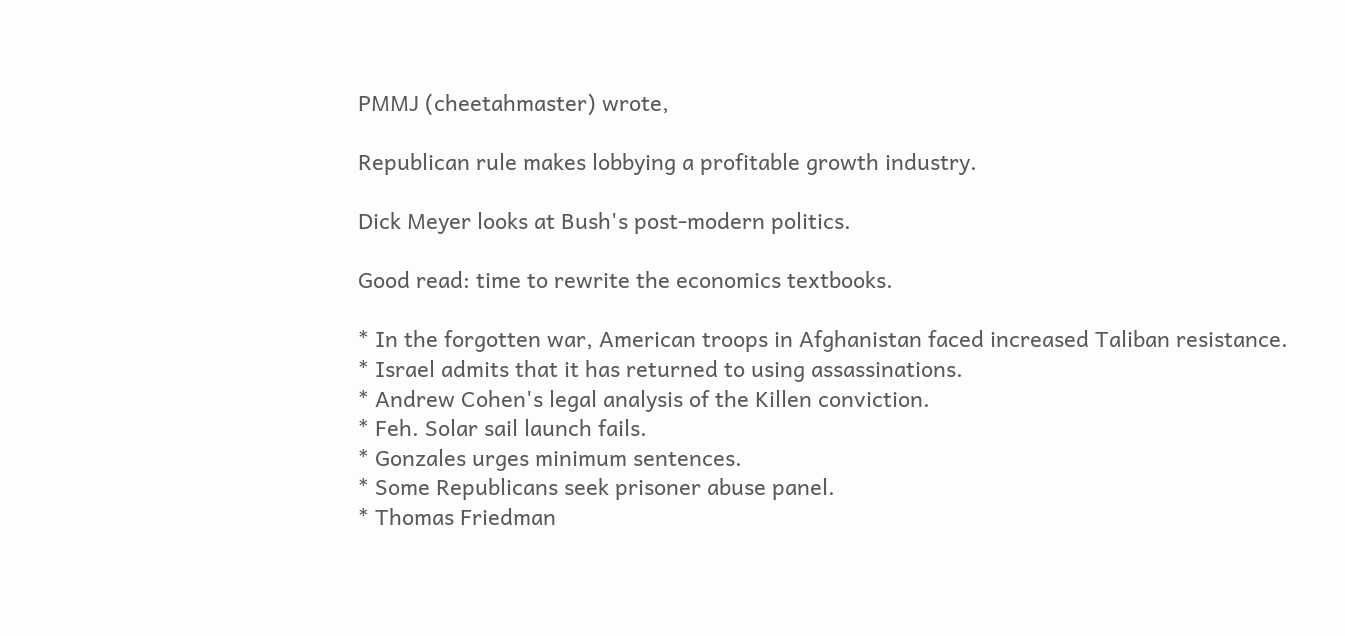PMMJ (cheetahmaster) wrote,

Republican rule makes lobbying a profitable growth industry.

Dick Meyer looks at Bush's post-modern politics.

Good read: time to rewrite the economics textbooks.

* In the forgotten war, American troops in Afghanistan faced increased Taliban resistance.
* Israel admits that it has returned to using assassinations.
* Andrew Cohen's legal analysis of the Killen conviction.
* Feh. Solar sail launch fails.
* Gonzales urges minimum sentences.
* Some Republicans seek prisoner abuse panel.
* Thomas Friedman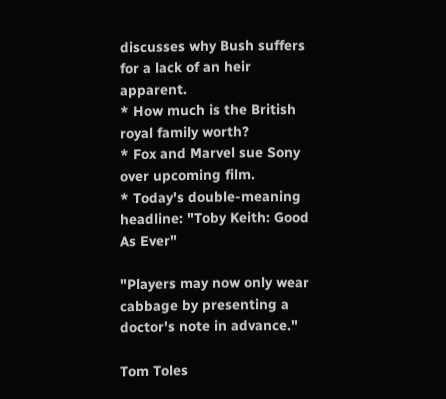discusses why Bush suffers for a lack of an heir apparent.
* How much is the British royal family worth?
* Fox and Marvel sue Sony over upcoming film.
* Today's double-meaning headline: "Toby Keith: Good As Ever"

"Players may now only wear cabbage by presenting a doctor's note in advance."

Tom Toles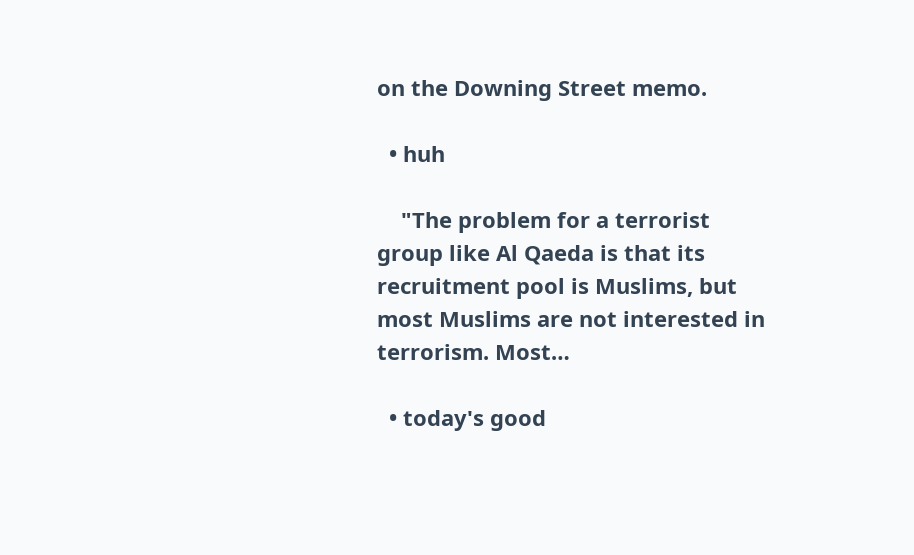on the Downing Street memo.

  • huh

    "The problem for a terrorist group like Al Qaeda is that its recruitment pool is Muslims, but most Muslims are not interested in terrorism. Most…

  • today's good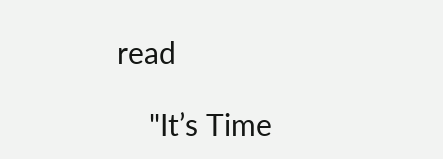read

    "It’s Time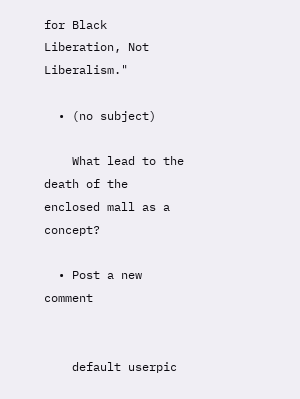for Black Liberation, Not Liberalism."

  • (no subject)

    What lead to the death of the enclosed mall as a concept?

  • Post a new comment


    default userpic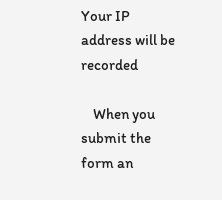Your IP address will be recorded

    When you submit the form an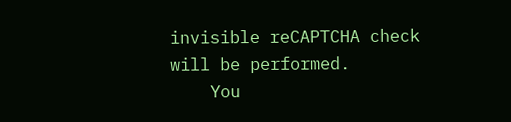invisible reCAPTCHA check will be performed.
    You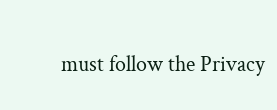must follow the Privacy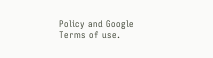Policy and Google Terms of use.